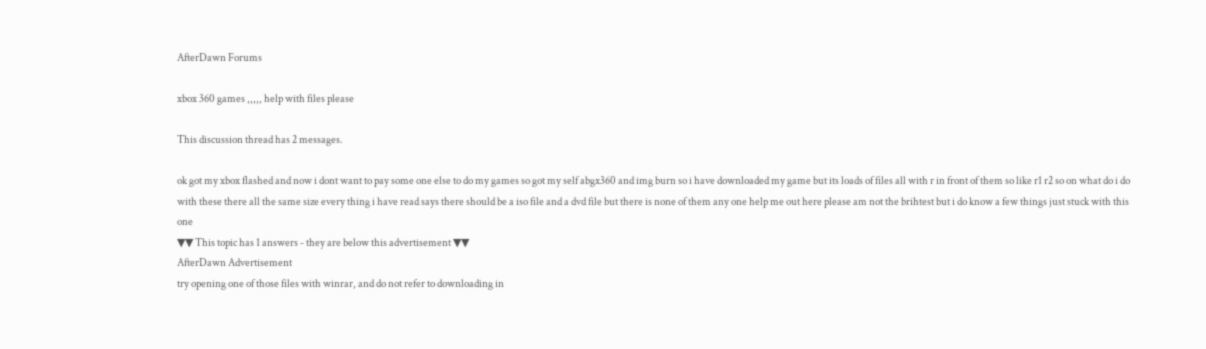AfterDawn Forums

xbox 360 games ,,,,, help with files please

This discussion thread has 2 messages.

ok got my xbox flashed and now i dont want to pay some one else to do my games so got my self abgx360 and img burn so i have downloaded my game but its loads of files all with r in front of them so like r1 r2 so on what do i do with these there all the same size every thing i have read says there should be a iso file and a dvd file but there is none of them any one help me out here please am not the brihtest but i do know a few things just stuck with this one
▼▼ This topic has 1 answers - they are below this advertisement ▼▼
AfterDawn Advertisement
try opening one of those files with winrar, and do not refer to downloading in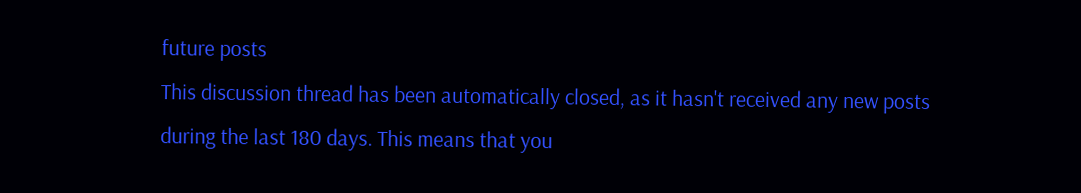future posts
This discussion thread has been automatically closed, as it hasn't received any new posts during the last 180 days. This means that you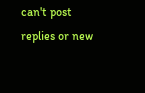can't post replies or new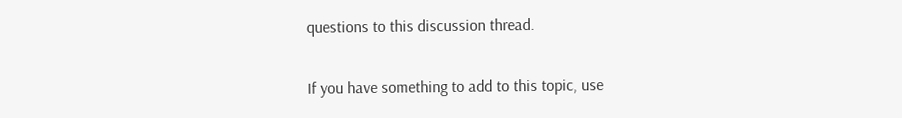questions to this discussion thread.

If you have something to add to this topic, use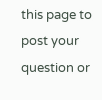this page to post your question or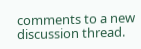comments to a new discussion thread.